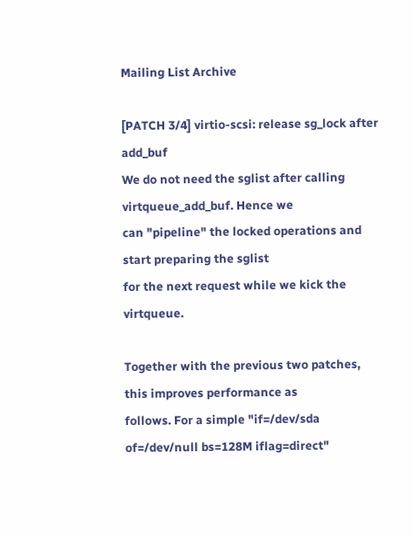Mailing List Archive

[PATCH 3/4] virtio-scsi: release sg_lock after add_buf
We do not need the sglist after calling virtqueue_add_buf. Hence we
can "pipeline" the locked operations and start preparing the sglist
for the next request while we kick the virtqueue.

Together with the previous two patches, this improves performance as
follows. For a simple "if=/dev/sda of=/dev/null bs=128M iflag=direct"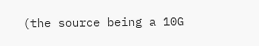(the source being a 10G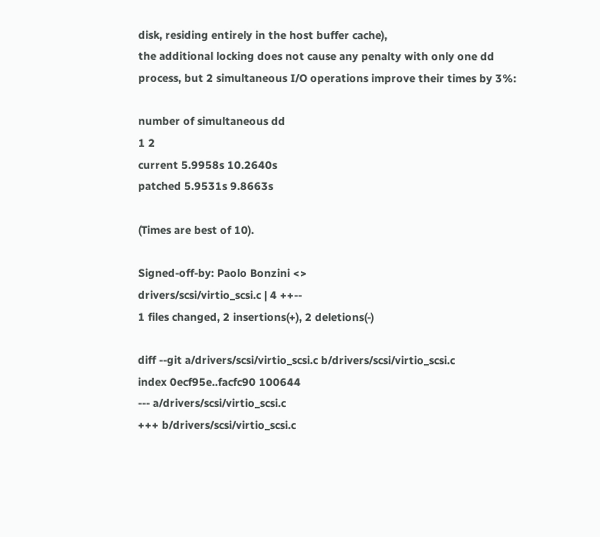disk, residing entirely in the host buffer cache),
the additional locking does not cause any penalty with only one dd
process, but 2 simultaneous I/O operations improve their times by 3%:

number of simultaneous dd
1 2
current 5.9958s 10.2640s
patched 5.9531s 9.8663s

(Times are best of 10).

Signed-off-by: Paolo Bonzini <>
drivers/scsi/virtio_scsi.c | 4 ++--
1 files changed, 2 insertions(+), 2 deletions(-)

diff --git a/drivers/scsi/virtio_scsi.c b/drivers/scsi/virtio_scsi.c
index 0ecf95e..facfc90 100644
--- a/drivers/scsi/virtio_scsi.c
+++ b/drivers/scsi/virtio_scsi.c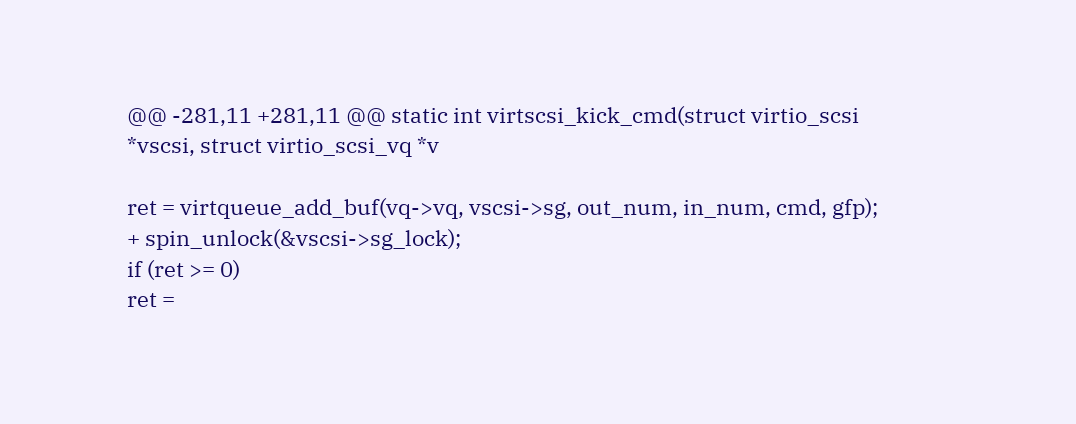@@ -281,11 +281,11 @@ static int virtscsi_kick_cmd(struct virtio_scsi *vscsi, struct virtio_scsi_vq *v

ret = virtqueue_add_buf(vq->vq, vscsi->sg, out_num, in_num, cmd, gfp);
+ spin_unlock(&vscsi->sg_lock);
if (ret >= 0)
ret =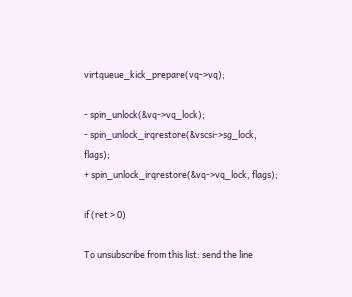virtqueue_kick_prepare(vq->vq);

- spin_unlock(&vq->vq_lock);
- spin_unlock_irqrestore(&vscsi->sg_lock, flags);
+ spin_unlock_irqrestore(&vq->vq_lock, flags);

if (ret > 0)

To unsubscribe from this list: send the line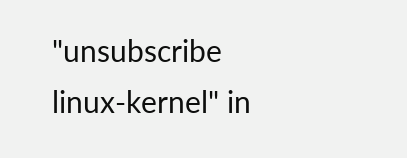"unsubscribe linux-kernel" in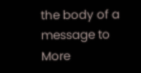the body of a message to
More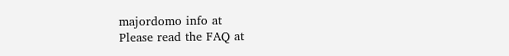majordomo info at
Please read the FAQ at